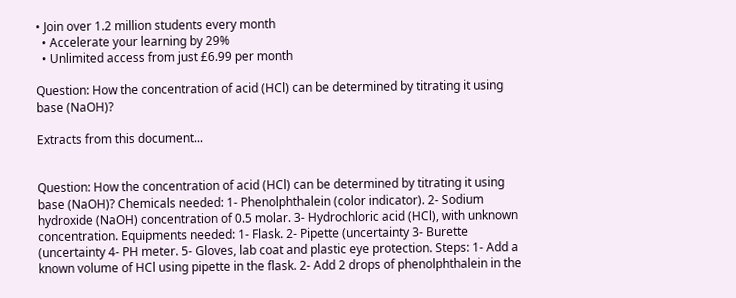• Join over 1.2 million students every month
  • Accelerate your learning by 29%
  • Unlimited access from just £6.99 per month

Question: How the concentration of acid (HCl) can be determined by titrating it using base (NaOH)?

Extracts from this document...


Question: How the concentration of acid (HCl) can be determined by titrating it using base (NaOH)? Chemicals needed: 1- Phenolphthalein (color indicator). 2- Sodium hydroxide (NaOH) concentration of 0.5 molar. 3- Hydrochloric acid (HCl), with unknown concentration. Equipments needed: 1- Flask. 2- Pipette (uncertainty 3- Burette (uncertainty 4- PH meter. 5- Gloves, lab coat and plastic eye protection. Steps: 1- Add a known volume of HCl using pipette in the flask. 2- Add 2 drops of phenolphthalein in the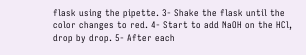flask using the pipette. 3- Shake the flask until the color changes to red. 4- Start to add NaOH on the HCl, drop by drop. 5- After each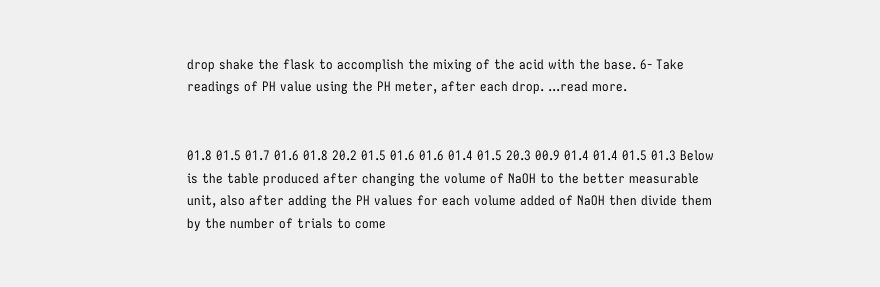drop shake the flask to accomplish the mixing of the acid with the base. 6- Take readings of PH value using the PH meter, after each drop. ...read more.


01.8 01.5 01.7 01.6 01.8 20.2 01.5 01.6 01.6 01.4 01.5 20.3 00.9 01.4 01.4 01.5 01.3 Below is the table produced after changing the volume of NaOH to the better measurable unit, also after adding the PH values for each volume added of NaOH then divide them by the number of trials to come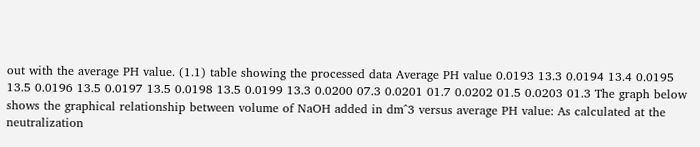out with the average PH value. (1.1) table showing the processed data Average PH value 0.0193 13.3 0.0194 13.4 0.0195 13.5 0.0196 13.5 0.0197 13.5 0.0198 13.5 0.0199 13.3 0.0200 07.3 0.0201 01.7 0.0202 01.5 0.0203 01.3 The graph below shows the graphical relationship between volume of NaOH added in dm^3 versus average PH value: As calculated at the neutralization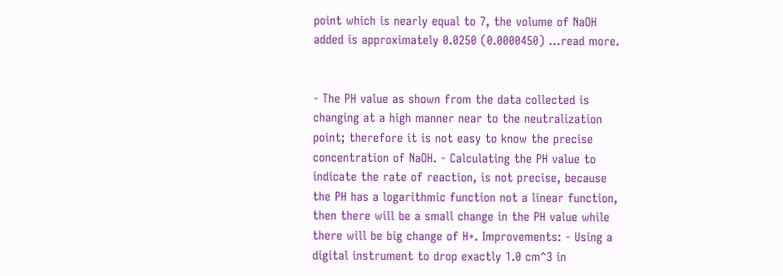point which is nearly equal to 7, the volume of NaOH added is approximately 0.0250 (0.0000450) ...read more.


- The PH value as shown from the data collected is changing at a high manner near to the neutralization point; therefore it is not easy to know the precise concentration of NaOH. - Calculating the PH value to indicate the rate of reaction, is not precise, because the PH has a logarithmic function not a linear function, then there will be a small change in the PH value while there will be big change of H+. Improvements: - Using a digital instrument to drop exactly 1.0 cm^3 in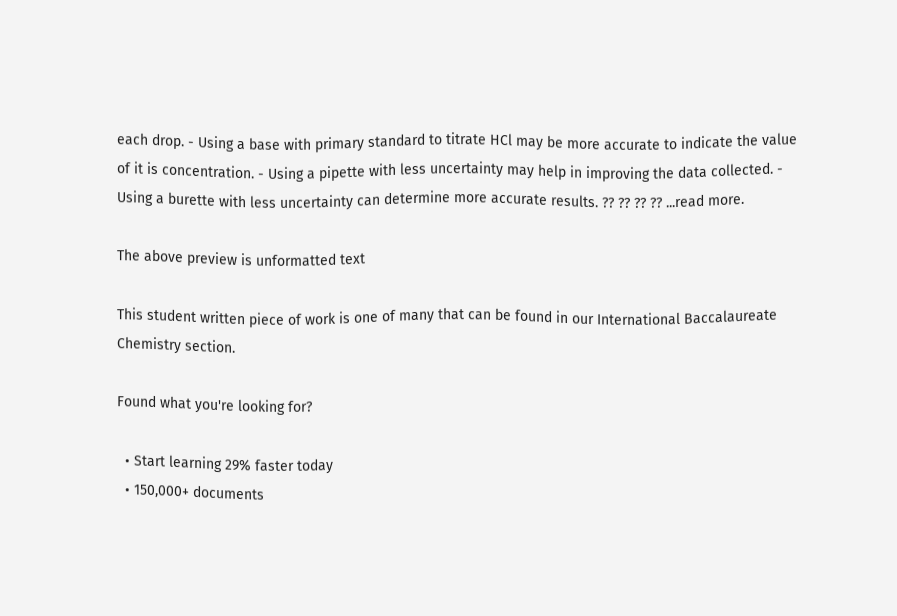each drop. - Using a base with primary standard to titrate HCl may be more accurate to indicate the value of it is concentration. - Using a pipette with less uncertainty may help in improving the data collected. - Using a burette with less uncertainty can determine more accurate results. ?? ?? ?? ?? ...read more.

The above preview is unformatted text

This student written piece of work is one of many that can be found in our International Baccalaureate Chemistry section.

Found what you're looking for?

  • Start learning 29% faster today
  • 150,000+ documents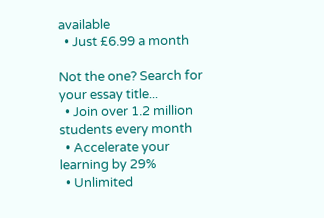available
  • Just £6.99 a month

Not the one? Search for your essay title...
  • Join over 1.2 million students every month
  • Accelerate your learning by 29%
  • Unlimited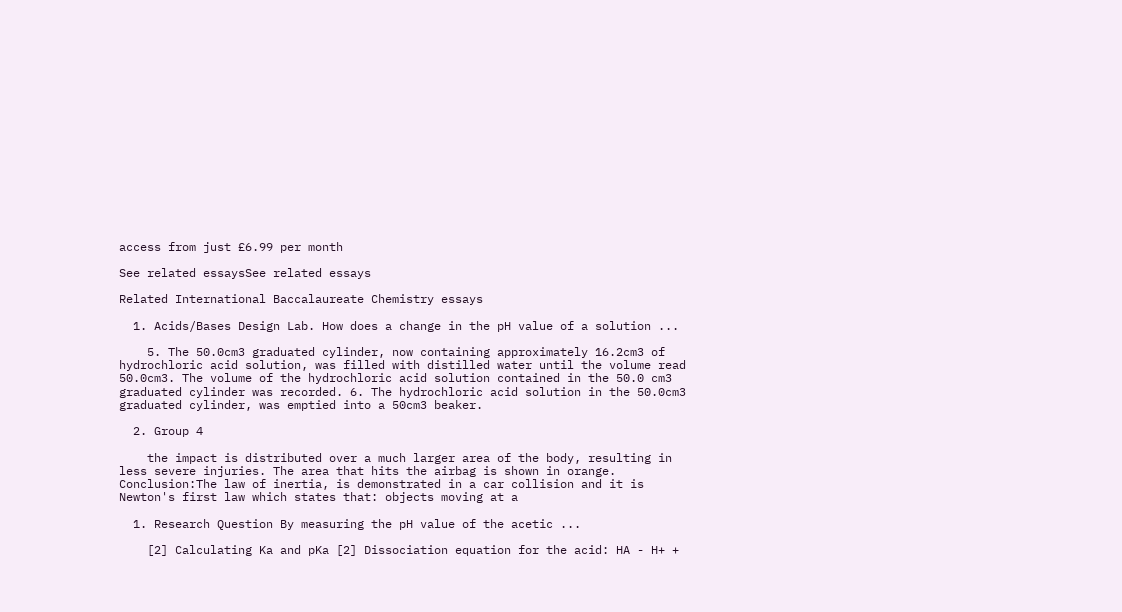access from just £6.99 per month

See related essaysSee related essays

Related International Baccalaureate Chemistry essays

  1. Acids/Bases Design Lab. How does a change in the pH value of a solution ...

    5. The 50.0cm3 graduated cylinder, now containing approximately 16.2cm3 of hydrochloric acid solution, was filled with distilled water until the volume read 50.0cm3. The volume of the hydrochloric acid solution contained in the 50.0 cm3 graduated cylinder was recorded. 6. The hydrochloric acid solution in the 50.0cm3 graduated cylinder, was emptied into a 50cm3 beaker.

  2. Group 4

    the impact is distributed over a much larger area of the body, resulting in less severe injuries. The area that hits the airbag is shown in orange. Conclusion:The law of inertia, is demonstrated in a car collision and it is Newton's first law which states that: objects moving at a

  1. Research Question By measuring the pH value of the acetic ...

    [2] Calculating Ka and pKa [2] Dissociation equation for the acid: HA - H+ +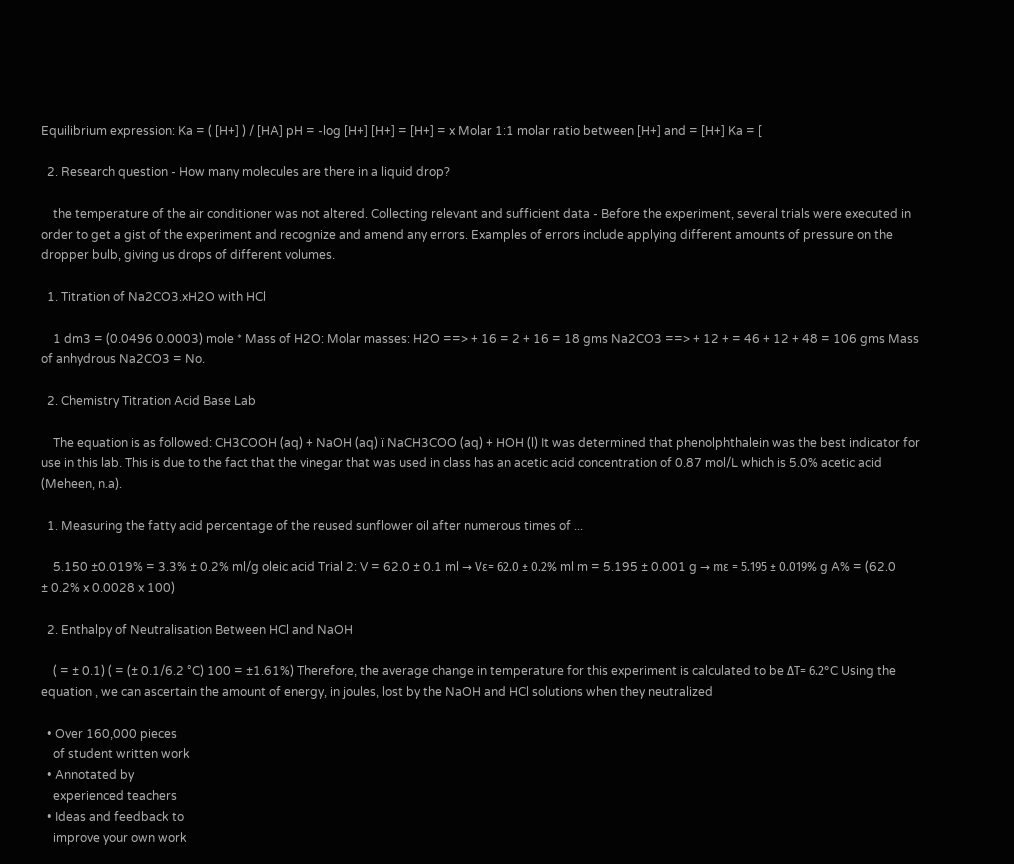Equilibrium expression: Ka = ( [H+] ) / [HA] pH = -log [H+] [H+] = [H+] = x Molar 1:1 molar ratio between [H+] and = [H+] Ka = [

  2. Research question - How many molecules are there in a liquid drop?

    the temperature of the air conditioner was not altered. Collecting relevant and sufficient data - Before the experiment, several trials were executed in order to get a gist of the experiment and recognize and amend any errors. Examples of errors include applying different amounts of pressure on the dropper bulb, giving us drops of different volumes.

  1. Titration of Na2CO3.xH2O with HCl

    1 dm3 = (0.0496 0.0003) mole * Mass of H2O: Molar masses: H2O ==> + 16 = 2 + 16 = 18 gms Na2CO3 ==> + 12 + = 46 + 12 + 48 = 106 gms Mass of anhydrous Na2CO3 = No.

  2. Chemistry Titration Acid Base Lab

    The equation is as followed: CH3COOH (aq) + NaOH (aq) ï NaCH3COO (aq) + HOH (l) It was determined that phenolphthalein was the best indicator for use in this lab. This is due to the fact that the vinegar that was used in class has an acetic acid concentration of 0.87 mol/L which is 5.0% acetic acid (Meheen, n.a).

  1. Measuring the fatty acid percentage of the reused sunflower oil after numerous times of ...

    5.150 ±0.019% = 3.3% ± 0.2% ml/g oleic acid Trial 2: V = 62.0 ± 0.1 ml → Vε= 62.0 ± 0.2% ml m = 5.195 ± 0.001 g → mε = 5.195 ± 0.019% g A% = (62.0 ± 0.2% x 0.0028 x 100)

  2. Enthalpy of Neutralisation Between HCl and NaOH

    ( = ± 0.1) ( = (± 0.1/6.2 °C) 100 = ±1.61%) Therefore, the average change in temperature for this experiment is calculated to be ΔT= 6.2°C Using the equation , we can ascertain the amount of energy, in joules, lost by the NaOH and HCl solutions when they neutralized

  • Over 160,000 pieces
    of student written work
  • Annotated by
    experienced teachers
  • Ideas and feedback to
    improve your own work